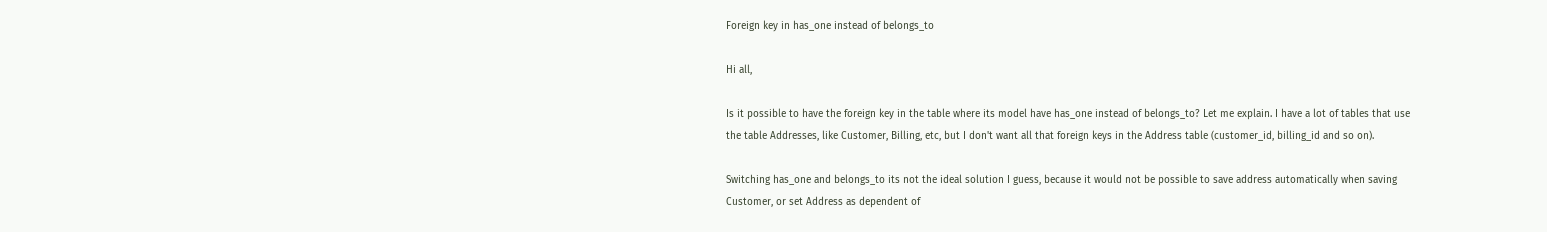Foreign key in has_one instead of belongs_to

Hi all,

Is it possible to have the foreign key in the table where its model have has_one instead of belongs_to? Let me explain. I have a lot of tables that use the table Addresses, like Customer, Billing, etc, but I don't want all that foreign keys in the Address table (customer_id, billing_id and so on).

Switching has_one and belongs_to its not the ideal solution I guess, because it would not be possible to save address automatically when saving Customer, or set Address as dependent of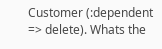Customer (:dependent => delete). Whats the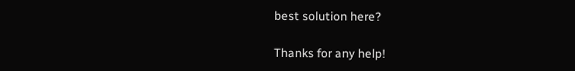best solution here?

Thanks for any help!